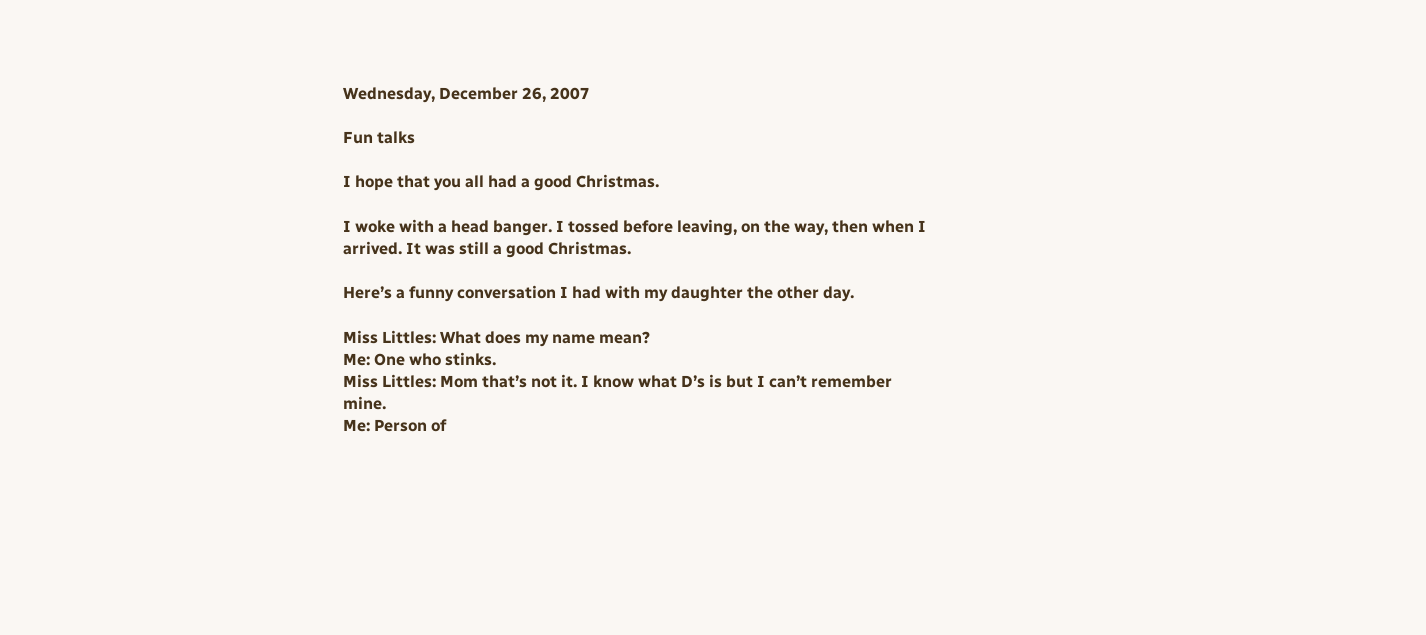Wednesday, December 26, 2007

Fun talks

I hope that you all had a good Christmas.

I woke with a head banger. I tossed before leaving, on the way, then when I arrived. It was still a good Christmas.

Here’s a funny conversation I had with my daughter the other day.

Miss Littles: What does my name mean?
Me: One who stinks.
Miss Littles: Mom that’s not it. I know what D’s is but I can’t remember mine.
Me: Person of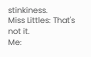stinkiness.
Miss Littles: That's not it.
Me: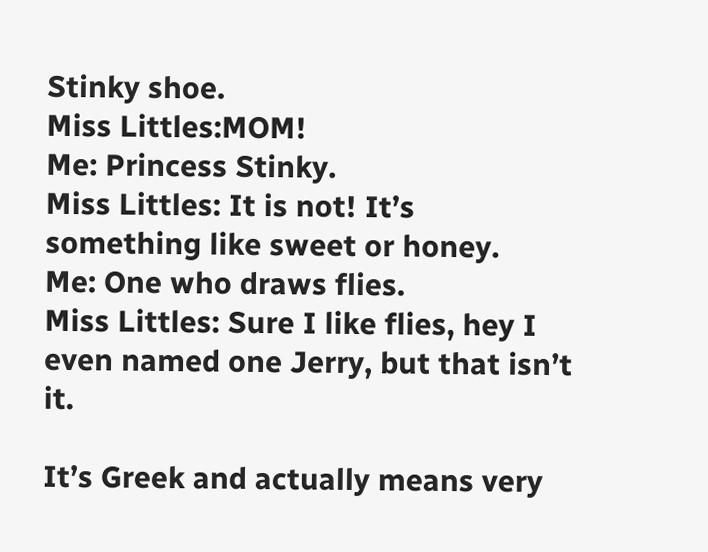Stinky shoe.
Miss Littles:MOM!
Me: Princess Stinky.
Miss Littles: It is not! It’s something like sweet or honey.
Me: One who draws flies.
Miss Littles: Sure I like flies, hey I even named one Jerry, but that isn’t it.

It’s Greek and actually means very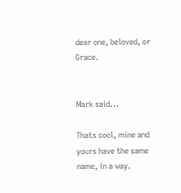dear one, beloved, or Grace.


Mark said...

Thats cool, mine and yours have the same name, in a way.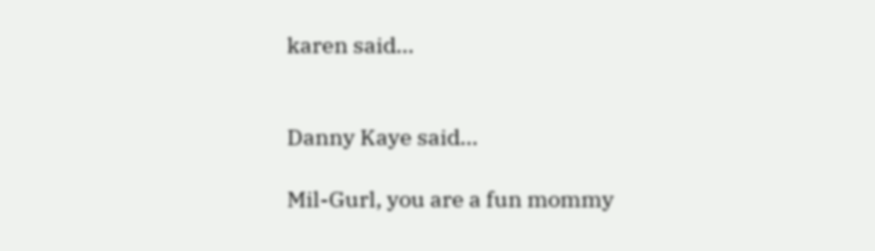karen said...


Danny Kaye said...

Mil-Gurl, you are a fun mommy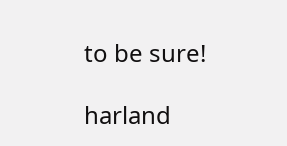to be sure!

harland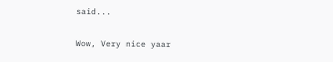said...

Wow, Very nice yaar